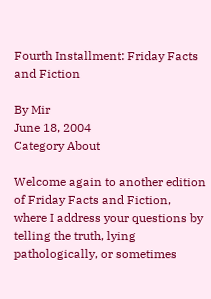Fourth Installment: Friday Facts and Fiction

By Mir
June 18, 2004
Category About

Welcome again to another edition of Friday Facts and Fiction, where I address your questions by telling the truth, lying pathologically, or sometimes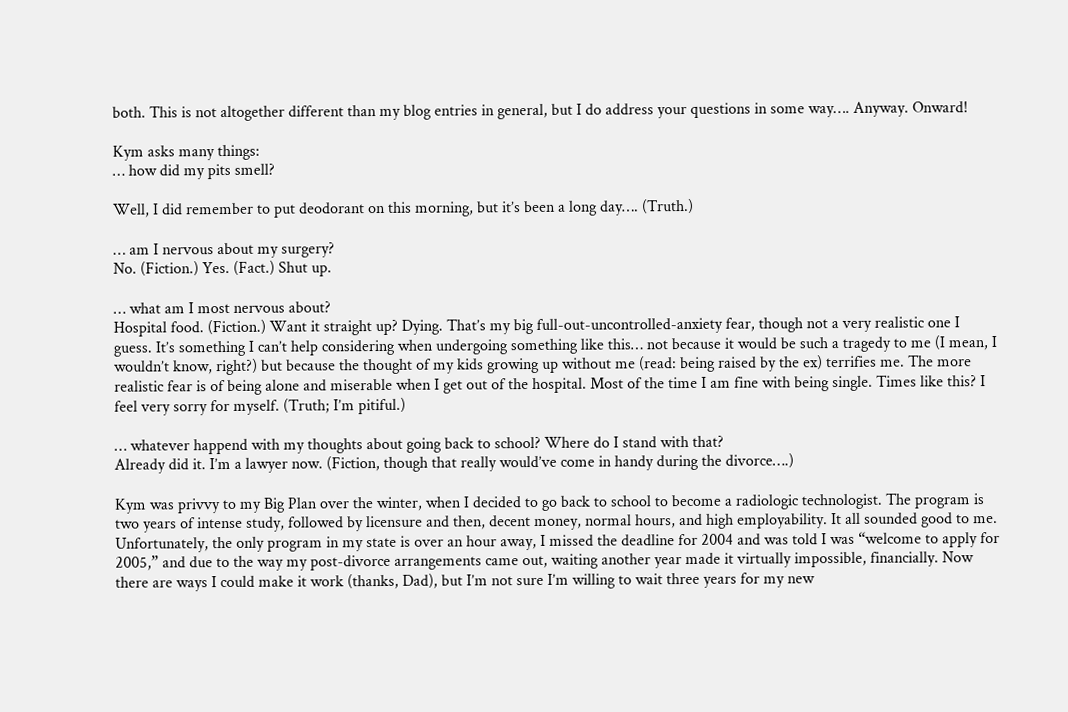both. This is not altogether different than my blog entries in general, but I do address your questions in some way…. Anyway. Onward!

Kym asks many things:
… how did my pits smell?

Well, I did remember to put deodorant on this morning, but it’s been a long day…. (Truth.)

… am I nervous about my surgery?
No. (Fiction.) Yes. (Fact.) Shut up.

… what am I most nervous about?
Hospital food. (Fiction.) Want it straight up? Dying. That’s my big full-out-uncontrolled-anxiety fear, though not a very realistic one I guess. It’s something I can’t help considering when undergoing something like this… not because it would be such a tragedy to me (I mean, I wouldn’t know, right?) but because the thought of my kids growing up without me (read: being raised by the ex) terrifies me. The more realistic fear is of being alone and miserable when I get out of the hospital. Most of the time I am fine with being single. Times like this? I feel very sorry for myself. (Truth; I’m pitiful.)

… whatever happend with my thoughts about going back to school? Where do I stand with that?
Already did it. I’m a lawyer now. (Fiction, though that really would’ve come in handy during the divorce….)

Kym was privvy to my Big Plan over the winter, when I decided to go back to school to become a radiologic technologist. The program is two years of intense study, followed by licensure and then, decent money, normal hours, and high employability. It all sounded good to me. Unfortunately, the only program in my state is over an hour away, I missed the deadline for 2004 and was told I was “welcome to apply for 2005,” and due to the way my post-divorce arrangements came out, waiting another year made it virtually impossible, financially. Now there are ways I could make it work (thanks, Dad), but I’m not sure I’m willing to wait three years for my new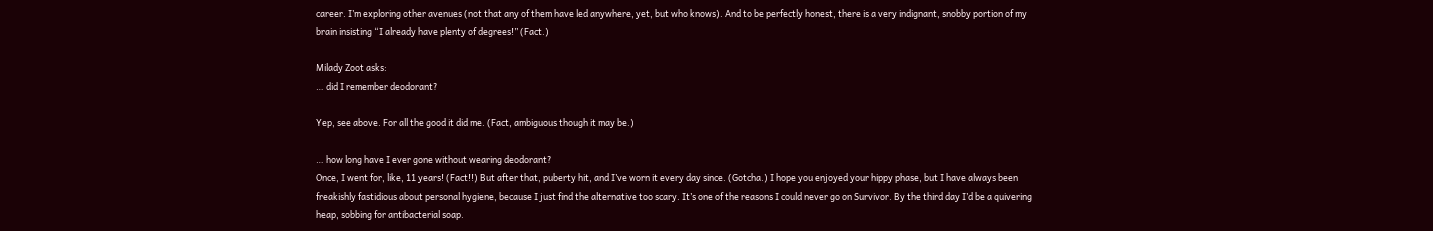career. I’m exploring other avenues (not that any of them have led anywhere, yet, but who knows). And to be perfectly honest, there is a very indignant, snobby portion of my brain insisting “I already have plenty of degrees!” (Fact.)

Milady Zoot asks:
… did I remember deodorant?

Yep, see above. For all the good it did me. (Fact, ambiguous though it may be.)

… how long have I ever gone without wearing deodorant?
Once, I went for, like, 11 years! (Fact!!) But after that, puberty hit, and I’ve worn it every day since. (Gotcha.) I hope you enjoyed your hippy phase, but I have always been freakishly fastidious about personal hygiene, because I just find the alternative too scary. It’s one of the reasons I could never go on Survivor. By the third day I’d be a quivering heap, sobbing for antibacterial soap.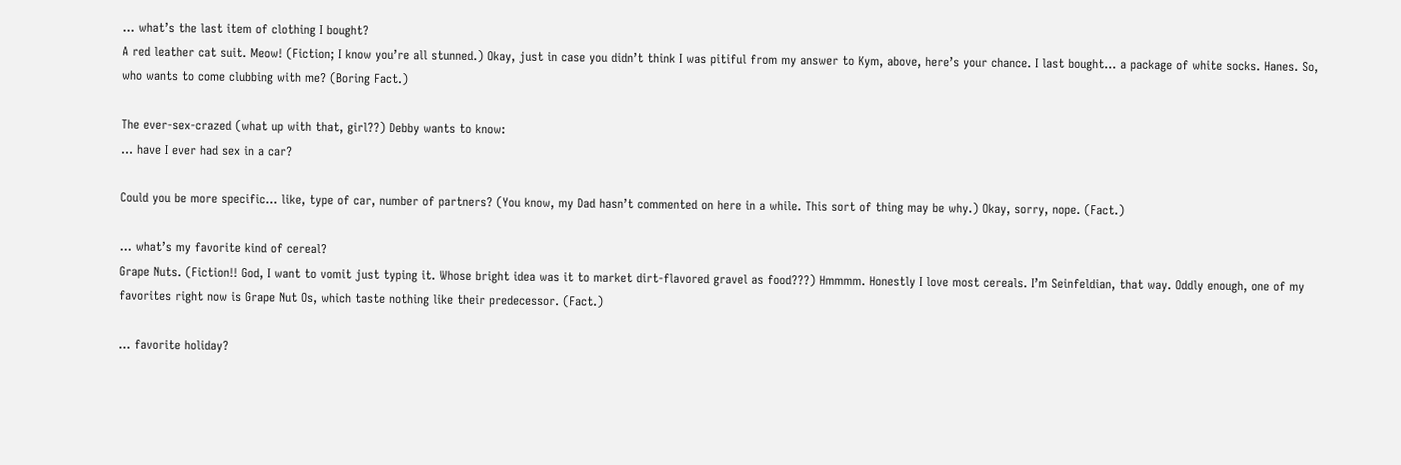… what’s the last item of clothing I bought?
A red leather cat suit. Meow! (Fiction; I know you’re all stunned.) Okay, just in case you didn’t think I was pitiful from my answer to Kym, above, here’s your chance. I last bought… a package of white socks. Hanes. So, who wants to come clubbing with me? (Boring Fact.)

The ever-sex-crazed (what up with that, girl??) Debby wants to know:
… have I ever had sex in a car?

Could you be more specific… like, type of car, number of partners? (You know, my Dad hasn’t commented on here in a while. This sort of thing may be why.) Okay, sorry, nope. (Fact.)

… what’s my favorite kind of cereal?
Grape Nuts. (Fiction!! God, I want to vomit just typing it. Whose bright idea was it to market dirt-flavored gravel as food???) Hmmmm. Honestly I love most cereals. I’m Seinfeldian, that way. Oddly enough, one of my favorites right now is Grape Nut Os, which taste nothing like their predecessor. (Fact.)

… favorite holiday?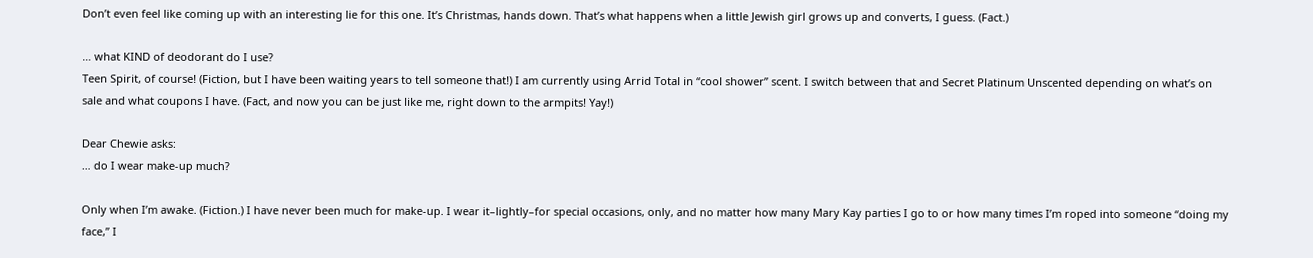Don’t even feel like coming up with an interesting lie for this one. It’s Christmas, hands down. That’s what happens when a little Jewish girl grows up and converts, I guess. (Fact.)

… what KIND of deodorant do I use?
Teen Spirit, of course! (Fiction, but I have been waiting years to tell someone that!) I am currently using Arrid Total in “cool shower” scent. I switch between that and Secret Platinum Unscented depending on what’s on sale and what coupons I have. (Fact, and now you can be just like me, right down to the armpits! Yay!)

Dear Chewie asks:
… do I wear make-up much?

Only when I’m awake. (Fiction.) I have never been much for make-up. I wear it–lightly–for special occasions, only, and no matter how many Mary Kay parties I go to or how many times I’m roped into someone “doing my face,” I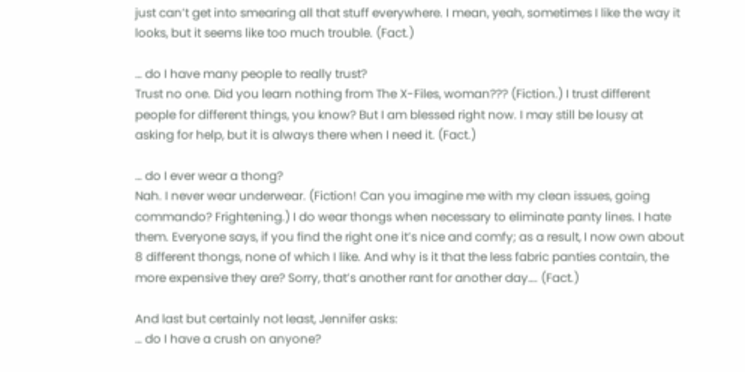just can’t get into smearing all that stuff everywhere. I mean, yeah, sometimes I like the way it looks, but it seems like too much trouble. (Fact.)

… do I have many people to really trust?
Trust no one. Did you learn nothing from The X-Files, woman??? (Fiction.) I trust different people for different things, you know? But I am blessed right now. I may still be lousy at asking for help, but it is always there when I need it. (Fact.)

… do I ever wear a thong?
Nah. I never wear underwear. (Fiction! Can you imagine me with my clean issues, going commando? Frightening.) I do wear thongs when necessary to eliminate panty lines. I hate them. Everyone says, if you find the right one it’s nice and comfy; as a result, I now own about 8 different thongs, none of which I like. And why is it that the less fabric panties contain, the more expensive they are? Sorry, that’s another rant for another day…. (Fact.)

And last but certainly not least, Jennifer asks:
… do I have a crush on anyone?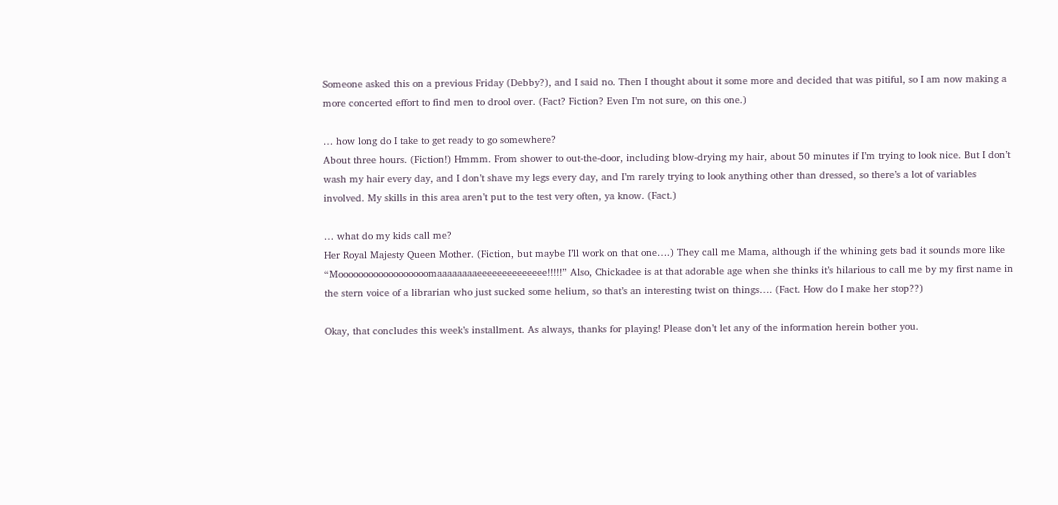Someone asked this on a previous Friday (Debby?), and I said no. Then I thought about it some more and decided that was pitiful, so I am now making a more concerted effort to find men to drool over. (Fact? Fiction? Even I’m not sure, on this one.)

… how long do I take to get ready to go somewhere?
About three hours. (Fiction!) Hmmm. From shower to out-the-door, including blow-drying my hair, about 50 minutes if I’m trying to look nice. But I don’t wash my hair every day, and I don’t shave my legs every day, and I’m rarely trying to look anything other than dressed, so there’s a lot of variables involved. My skills in this area aren’t put to the test very often, ya know. (Fact.)

… what do my kids call me?
Her Royal Majesty Queen Mother. (Fiction, but maybe I’ll work on that one….) They call me Mama, although if the whining gets bad it sounds more like “Moooooooooooooooooomaaaaaaaaeeeeeeeeeeeeee!!!!!” Also, Chickadee is at that adorable age when she thinks it’s hilarious to call me by my first name in the stern voice of a librarian who just sucked some helium, so that’s an interesting twist on things…. (Fact. How do I make her stop??)

Okay, that concludes this week’s installment. As always, thanks for playing! Please don’t let any of the information herein bother you.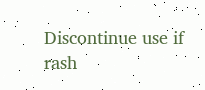Discontinue use if rash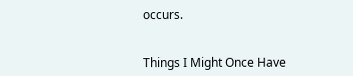occurs.


Things I Might Once Have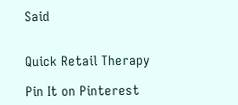Said


Quick Retail Therapy

Pin It on Pinterest